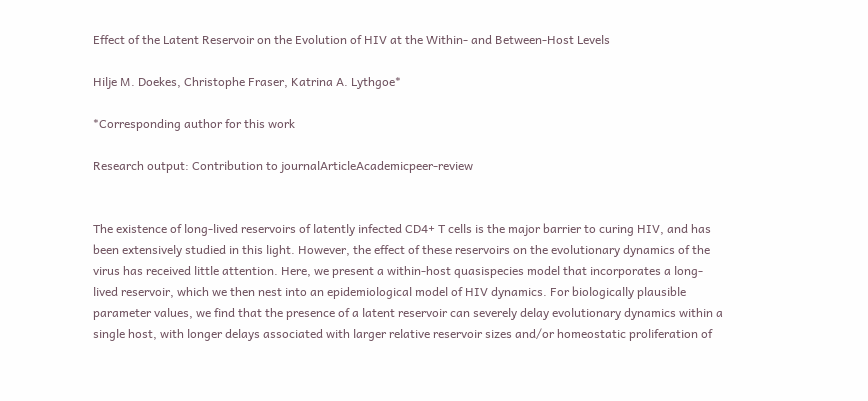Effect of the Latent Reservoir on the Evolution of HIV at the Within- and Between-Host Levels

Hilje M. Doekes, Christophe Fraser, Katrina A. Lythgoe*

*Corresponding author for this work

Research output: Contribution to journalArticleAcademicpeer-review


The existence of long-lived reservoirs of latently infected CD4+ T cells is the major barrier to curing HIV, and has been extensively studied in this light. However, the effect of these reservoirs on the evolutionary dynamics of the virus has received little attention. Here, we present a within-host quasispecies model that incorporates a long-lived reservoir, which we then nest into an epidemiological model of HIV dynamics. For biologically plausible parameter values, we find that the presence of a latent reservoir can severely delay evolutionary dynamics within a single host, with longer delays associated with larger relative reservoir sizes and/or homeostatic proliferation of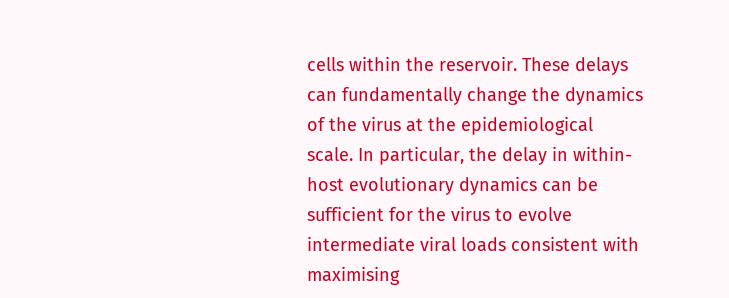cells within the reservoir. These delays can fundamentally change the dynamics of the virus at the epidemiological scale. In particular, the delay in within-host evolutionary dynamics can be sufficient for the virus to evolve intermediate viral loads consistent with maximising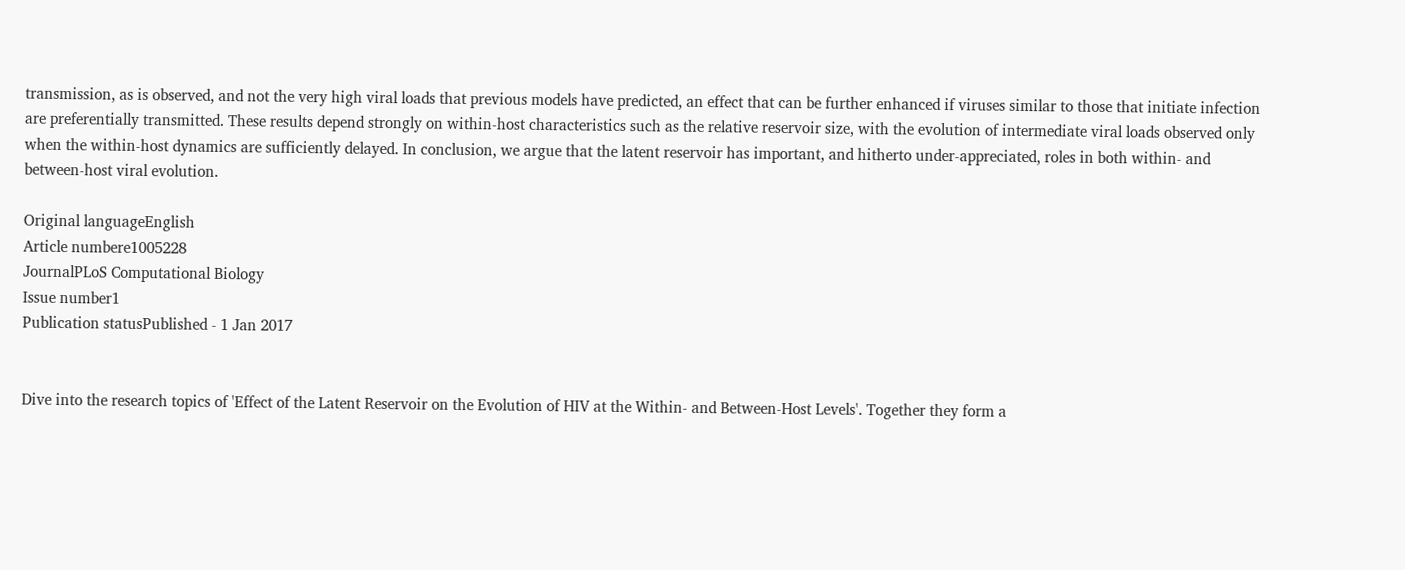transmission, as is observed, and not the very high viral loads that previous models have predicted, an effect that can be further enhanced if viruses similar to those that initiate infection are preferentially transmitted. These results depend strongly on within-host characteristics such as the relative reservoir size, with the evolution of intermediate viral loads observed only when the within-host dynamics are sufficiently delayed. In conclusion, we argue that the latent reservoir has important, and hitherto under-appreciated, roles in both within- and between-host viral evolution.

Original languageEnglish
Article numbere1005228
JournalPLoS Computational Biology
Issue number1
Publication statusPublished - 1 Jan 2017


Dive into the research topics of 'Effect of the Latent Reservoir on the Evolution of HIV at the Within- and Between-Host Levels'. Together they form a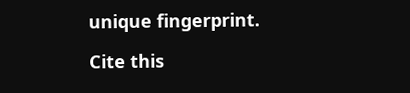unique fingerprint.

Cite this